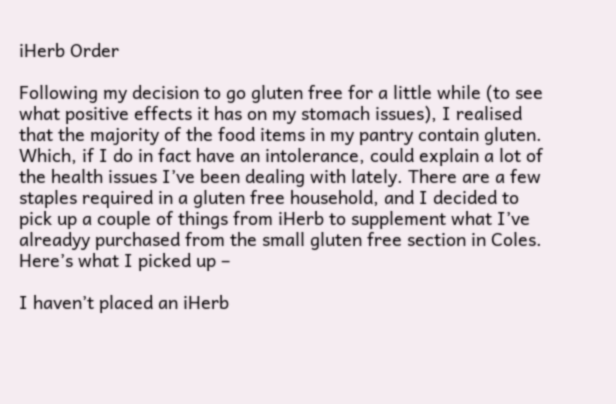iHerb Order

Following my decision to go gluten free for a little while (to see what positive effects it has on my stomach issues), I realised that the majority of the food items in my pantry contain gluten. Which, if I do in fact have an intolerance, could explain a lot of the health issues I’ve been dealing with lately. There are a few staples required in a gluten free household, and I decided to pick up a couple of things from iHerb to supplement what I’ve alreadyy purchased from the small gluten free section in Coles. Here’s what I picked up –

I haven’t placed an iHerb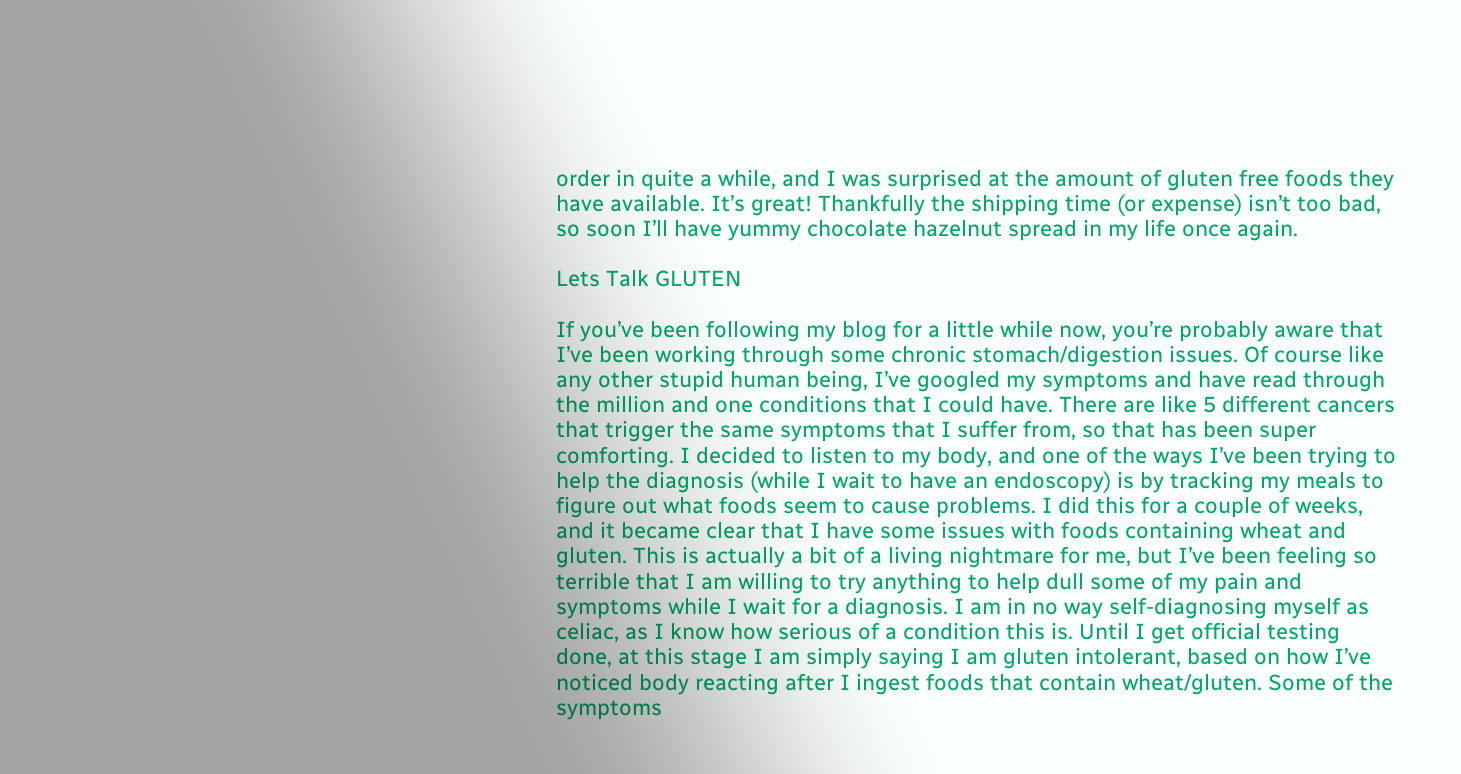order in quite a while, and I was surprised at the amount of gluten free foods they have available. It’s great! Thankfully the shipping time (or expense) isn’t too bad, so soon I’ll have yummy chocolate hazelnut spread in my life once again.

Lets Talk GLUTEN

If you’ve been following my blog for a little while now, you’re probably aware that I’ve been working through some chronic stomach/digestion issues. Of course like any other stupid human being, I’ve googled my symptoms and have read through the million and one conditions that I could have. There are like 5 different cancers that trigger the same symptoms that I suffer from, so that has been super comforting. I decided to listen to my body, and one of the ways I’ve been trying to help the diagnosis (while I wait to have an endoscopy) is by tracking my meals to figure out what foods seem to cause problems. I did this for a couple of weeks, and it became clear that I have some issues with foods containing wheat and gluten. This is actually a bit of a living nightmare for me, but I’ve been feeling so terrible that I am willing to try anything to help dull some of my pain and symptoms while I wait for a diagnosis. I am in no way self-diagnosing myself as celiac, as I know how serious of a condition this is. Until I get official testing done, at this stage I am simply saying I am gluten intolerant, based on how I’ve noticed body reacting after I ingest foods that contain wheat/gluten. Some of the symptoms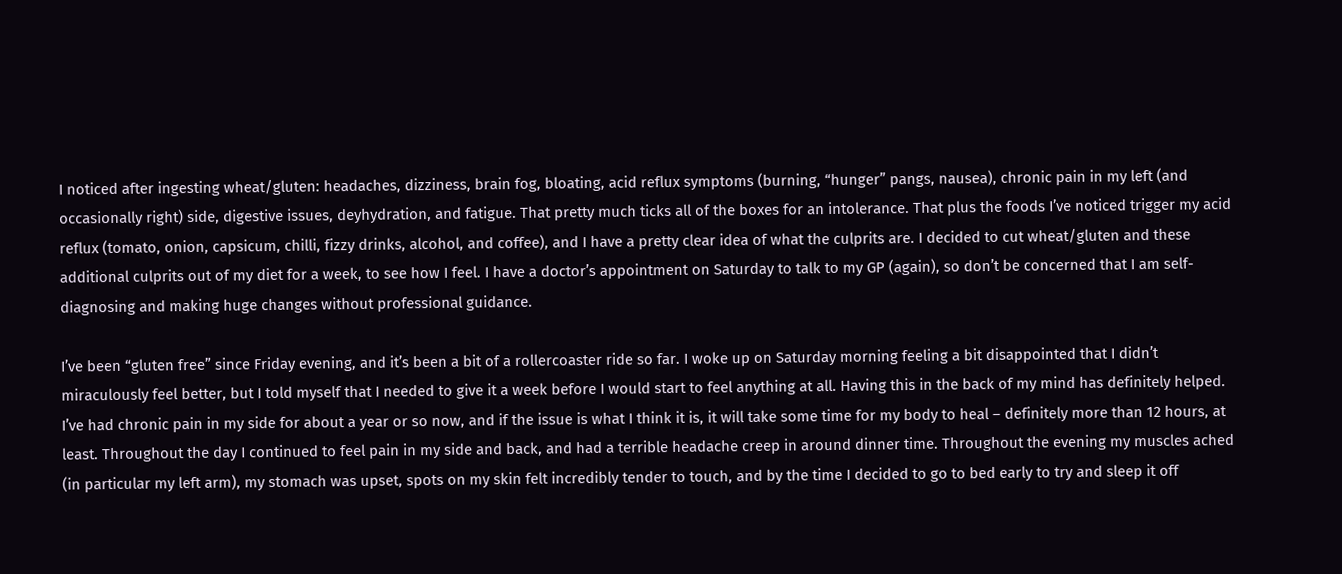I noticed after ingesting wheat/gluten: headaches, dizziness, brain fog, bloating, acid reflux symptoms (burning, “hunger” pangs, nausea), chronic pain in my left (and occasionally right) side, digestive issues, deyhydration, and fatigue. That pretty much ticks all of the boxes for an intolerance. That plus the foods I’ve noticed trigger my acid reflux (tomato, onion, capsicum, chilli, fizzy drinks, alcohol, and coffee), and I have a pretty clear idea of what the culprits are. I decided to cut wheat/gluten and these additional culprits out of my diet for a week, to see how I feel. I have a doctor’s appointment on Saturday to talk to my GP (again), so don’t be concerned that I am self-diagnosing and making huge changes without professional guidance.

I’ve been “gluten free” since Friday evening, and it’s been a bit of a rollercoaster ride so far. I woke up on Saturday morning feeling a bit disappointed that I didn’t miraculously feel better, but I told myself that I needed to give it a week before I would start to feel anything at all. Having this in the back of my mind has definitely helped. I’ve had chronic pain in my side for about a year or so now, and if the issue is what I think it is, it will take some time for my body to heal – definitely more than 12 hours, at least. Throughout the day I continued to feel pain in my side and back, and had a terrible headache creep in around dinner time. Throughout the evening my muscles ached (in particular my left arm), my stomach was upset, spots on my skin felt incredibly tender to touch, and by the time I decided to go to bed early to try and sleep it off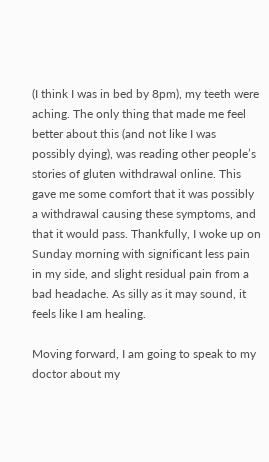(I think I was in bed by 8pm), my teeth were aching. The only thing that made me feel better about this (and not like I was possibly dying), was reading other people’s stories of gluten withdrawal online. This gave me some comfort that it was possibly a withdrawal causing these symptoms, and that it would pass. Thankfully, I woke up on Sunday morning with significant less pain in my side, and slight residual pain from a bad headache. As silly as it may sound, it feels like I am healing.

Moving forward, I am going to speak to my doctor about my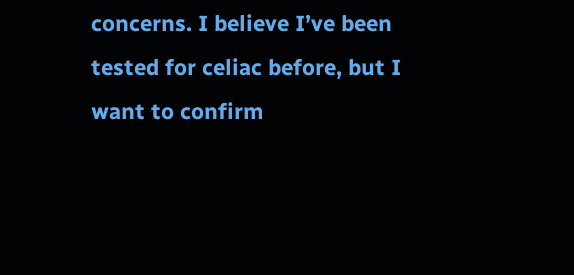concerns. I believe I’ve been tested for celiac before, but I want to confirm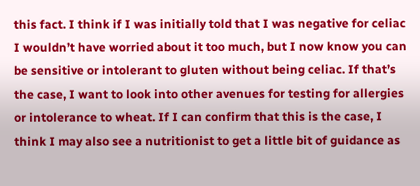this fact. I think if I was initially told that I was negative for celiac I wouldn’t have worried about it too much, but I now know you can be sensitive or intolerant to gluten without being celiac. If that’s the case, I want to look into other avenues for testing for allergies or intolerance to wheat. If I can confirm that this is the case, I think I may also see a nutritionist to get a little bit of guidance as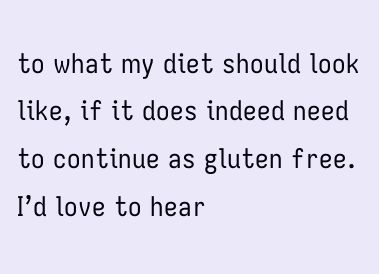to what my diet should look like, if it does indeed need to continue as gluten free. I’d love to hear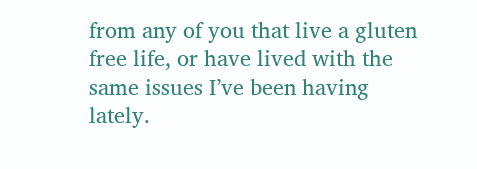from any of you that live a gluten free life, or have lived with the same issues I’ve been having lately.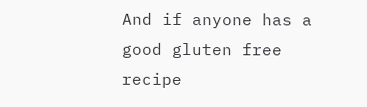And if anyone has a good gluten free recipe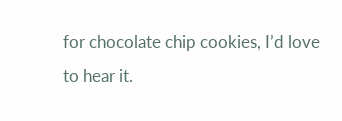for chocolate chip cookies, I’d love to hear it.